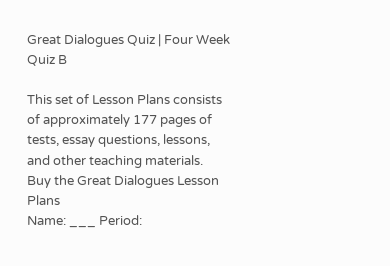Great Dialogues Quiz | Four Week Quiz B

This set of Lesson Plans consists of approximately 177 pages of tests, essay questions, lessons, and other teaching materials.
Buy the Great Dialogues Lesson Plans
Name: ___ Period: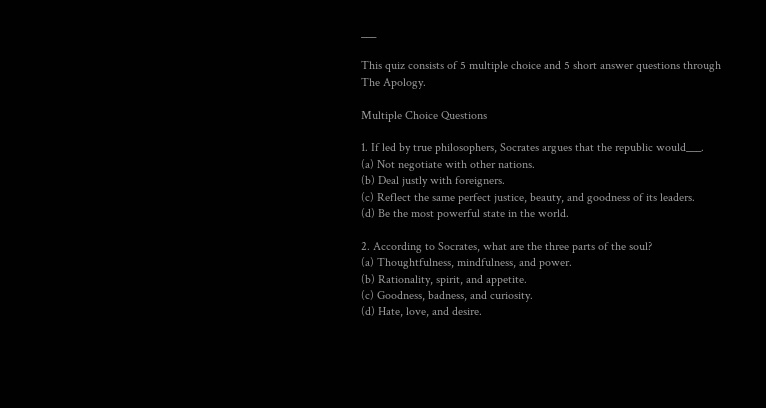___

This quiz consists of 5 multiple choice and 5 short answer questions through The Apology.

Multiple Choice Questions

1. If led by true philosophers, Socrates argues that the republic would___.
(a) Not negotiate with other nations.
(b) Deal justly with foreigners.
(c) Reflect the same perfect justice, beauty, and goodness of its leaders.
(d) Be the most powerful state in the world.

2. According to Socrates, what are the three parts of the soul?
(a) Thoughtfulness, mindfulness, and power.
(b) Rationality, spirit, and appetite.
(c) Goodness, badness, and curiosity.
(d) Hate, love, and desire.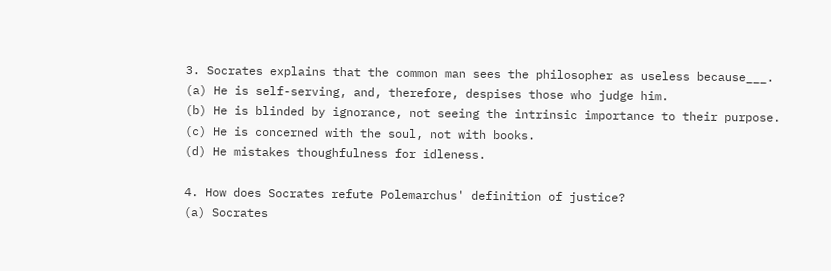3. Socrates explains that the common man sees the philosopher as useless because___.
(a) He is self-serving, and, therefore, despises those who judge him.
(b) He is blinded by ignorance, not seeing the intrinsic importance to their purpose.
(c) He is concerned with the soul, not with books.
(d) He mistakes thoughfulness for idleness.

4. How does Socrates refute Polemarchus' definition of justice?
(a) Socrates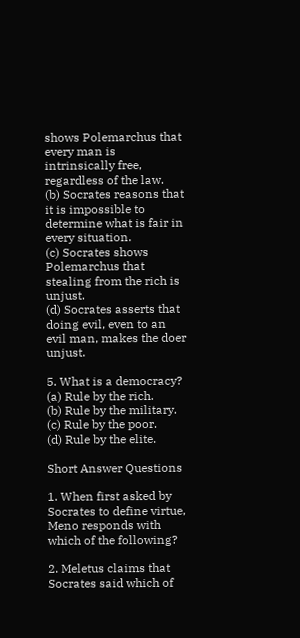shows Polemarchus that every man is intrinsically free, regardless of the law.
(b) Socrates reasons that it is impossible to determine what is fair in every situation.
(c) Socrates shows Polemarchus that stealing from the rich is unjust.
(d) Socrates asserts that doing evil, even to an evil man, makes the doer unjust.

5. What is a democracy?
(a) Rule by the rich.
(b) Rule by the military.
(c) Rule by the poor.
(d) Rule by the elite.

Short Answer Questions

1. When first asked by Socrates to define virtue, Meno responds with which of the following?

2. Meletus claims that Socrates said which of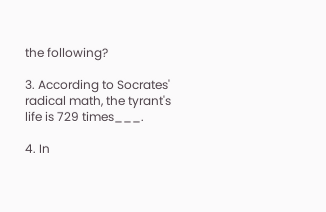the following?

3. According to Socrates' radical math, the tyrant's life is 729 times___.

4. In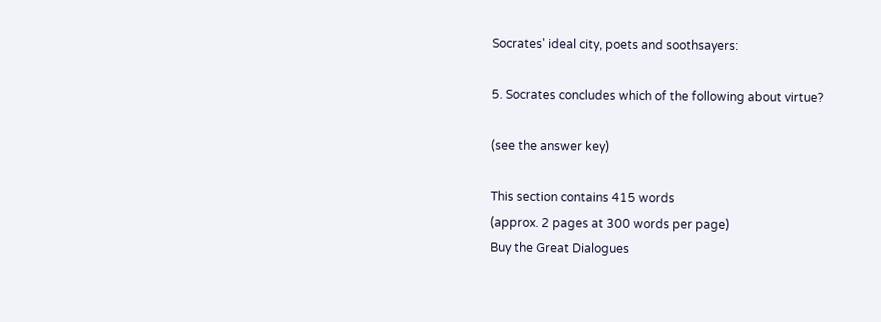Socrates' ideal city, poets and soothsayers:

5. Socrates concludes which of the following about virtue?

(see the answer key)

This section contains 415 words
(approx. 2 pages at 300 words per page)
Buy the Great Dialogues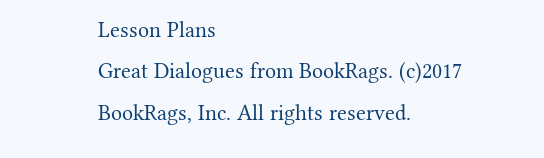Lesson Plans
Great Dialogues from BookRags. (c)2017 BookRags, Inc. All rights reserved.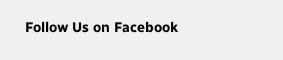Follow Us on Facebook